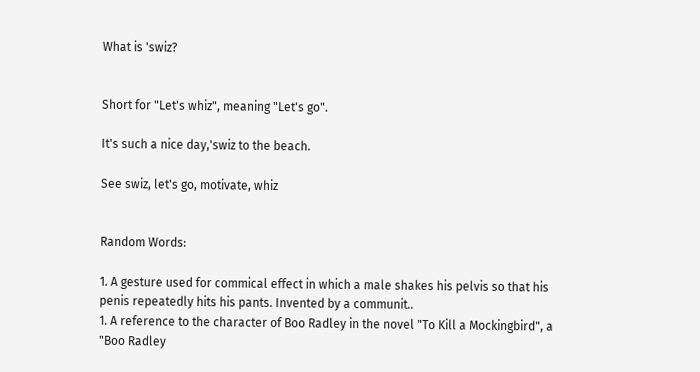What is 'swiz?


Short for "Let's whiz", meaning "Let's go".

It's such a nice day,'swiz to the beach.

See swiz, let's go, motivate, whiz


Random Words:

1. A gesture used for commical effect in which a male shakes his pelvis so that his penis repeatedly hits his pants. Invented by a communit..
1. A reference to the character of Boo Radley in the novel "To Kill a Mockingbird", a "Boo Radley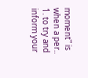moment" is when a per..
1. to try and inform your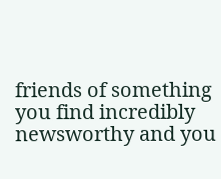friends of something you find incredibly newsworthy and you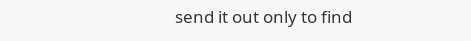send it out only to find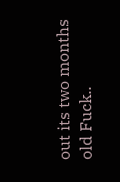out its two months old Fuck..